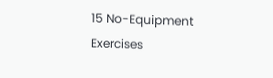15 No-Equipment Exercises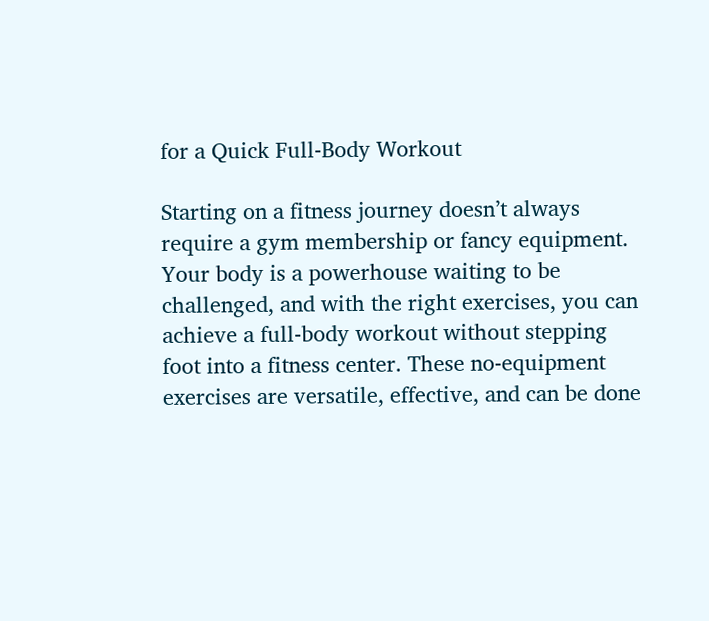for a Quick Full-Body Workout

Starting on a fitness journey doesn’t always require a gym membership or fancy equipment. Your body is a powerhouse waiting to be challenged, and with the right exercises, you can achieve a full-body workout without stepping foot into a fitness center. These no-equipment exercises are versatile, effective, and can be done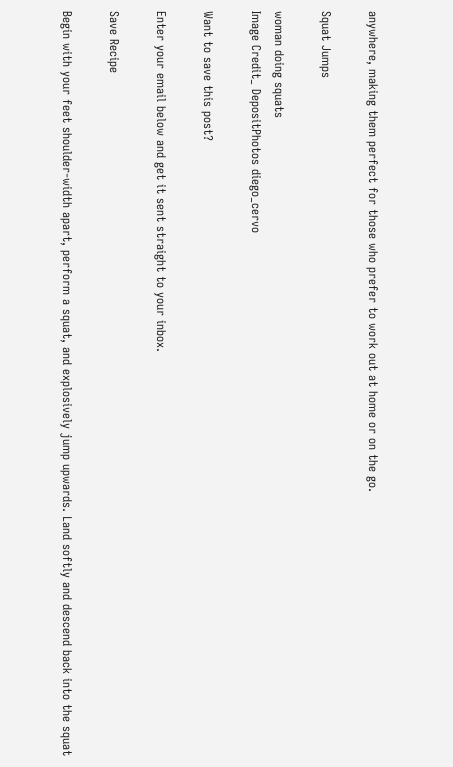anywhere, making them perfect for those who prefer to work out at home or on the go.

Squat Jumps

woman doing squats
Image Credit_ DepositPhotos diego_cervo

Want to save this post?

Enter your email below and get it sent straight to your inbox.

Save Recipe

Begin with your feet shoulder-width apart, perform a squat, and explosively jump upwards. Land softly and descend back into the squat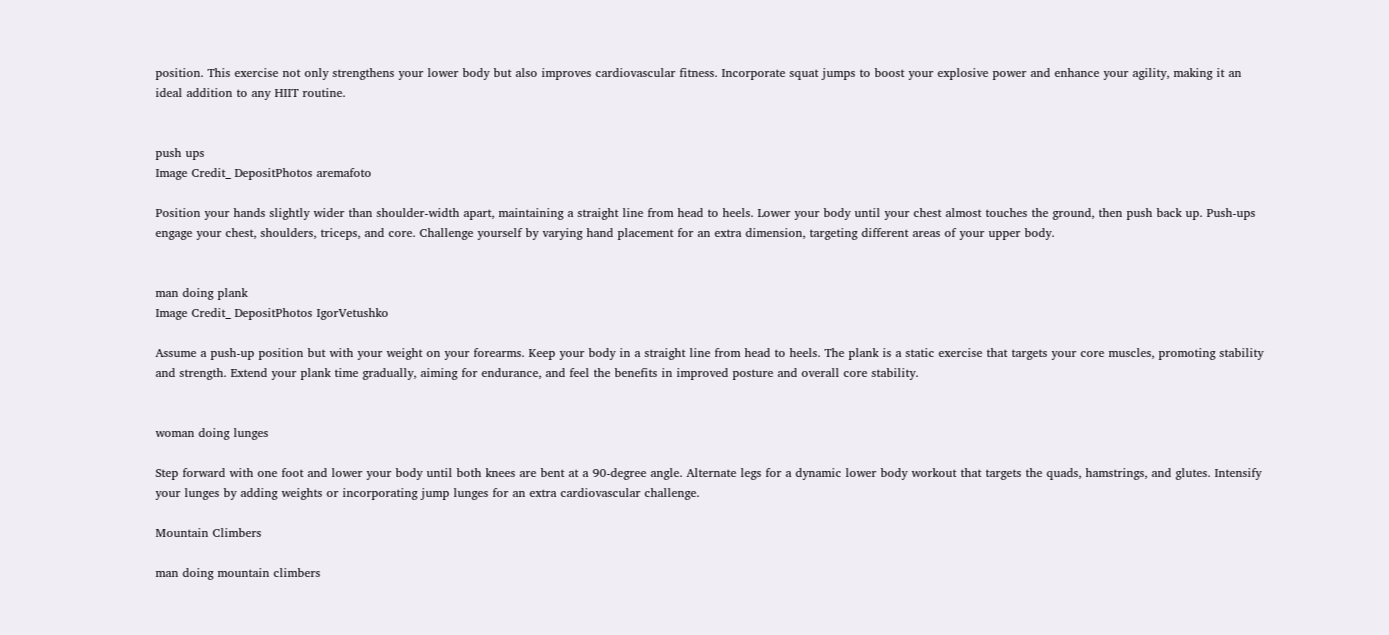position. This exercise not only strengthens your lower body but also improves cardiovascular fitness. Incorporate squat jumps to boost your explosive power and enhance your agility, making it an ideal addition to any HIIT routine.


push ups
Image Credit_ DepositPhotos aremafoto

Position your hands slightly wider than shoulder-width apart, maintaining a straight line from head to heels. Lower your body until your chest almost touches the ground, then push back up. Push-ups engage your chest, shoulders, triceps, and core. Challenge yourself by varying hand placement for an extra dimension, targeting different areas of your upper body.


man doing plank
Image Credit_ DepositPhotos IgorVetushko

Assume a push-up position but with your weight on your forearms. Keep your body in a straight line from head to heels. The plank is a static exercise that targets your core muscles, promoting stability and strength. Extend your plank time gradually, aiming for endurance, and feel the benefits in improved posture and overall core stability.


woman doing lunges

Step forward with one foot and lower your body until both knees are bent at a 90-degree angle. Alternate legs for a dynamic lower body workout that targets the quads, hamstrings, and glutes. Intensify your lunges by adding weights or incorporating jump lunges for an extra cardiovascular challenge.

Mountain Climbers

man doing mountain climbers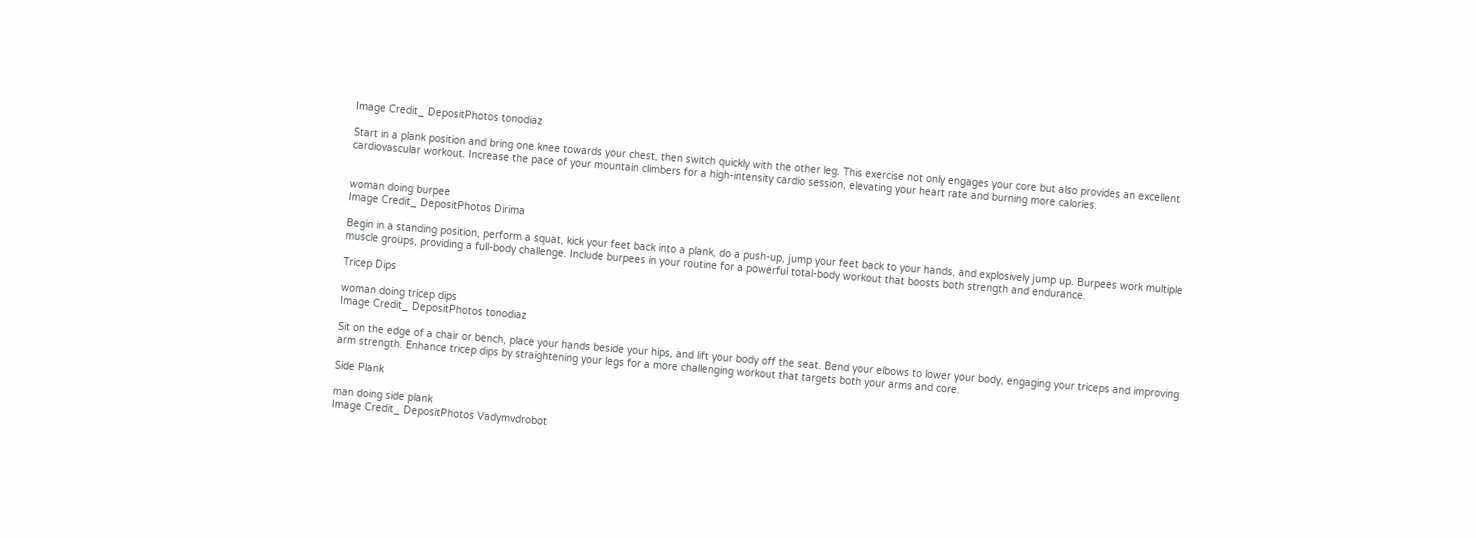Image Credit_ DepositPhotos tonodiaz

Start in a plank position and bring one knee towards your chest, then switch quickly with the other leg. This exercise not only engages your core but also provides an excellent cardiovascular workout. Increase the pace of your mountain climbers for a high-intensity cardio session, elevating your heart rate and burning more calories.


woman doing burpee
Image Credit_ DepositPhotos Dirima

Begin in a standing position, perform a squat, kick your feet back into a plank, do a push-up, jump your feet back to your hands, and explosively jump up. Burpees work multiple muscle groups, providing a full-body challenge. Include burpees in your routine for a powerful total-body workout that boosts both strength and endurance.

Tricep Dips

woman doing tricep dips
Image Credit_ DepositPhotos tonodiaz

Sit on the edge of a chair or bench, place your hands beside your hips, and lift your body off the seat. Bend your elbows to lower your body, engaging your triceps and improving arm strength. Enhance tricep dips by straightening your legs for a more challenging workout that targets both your arms and core.

Side Plank

man doing side plank
Image Credit_ DepositPhotos Vadymvdrobot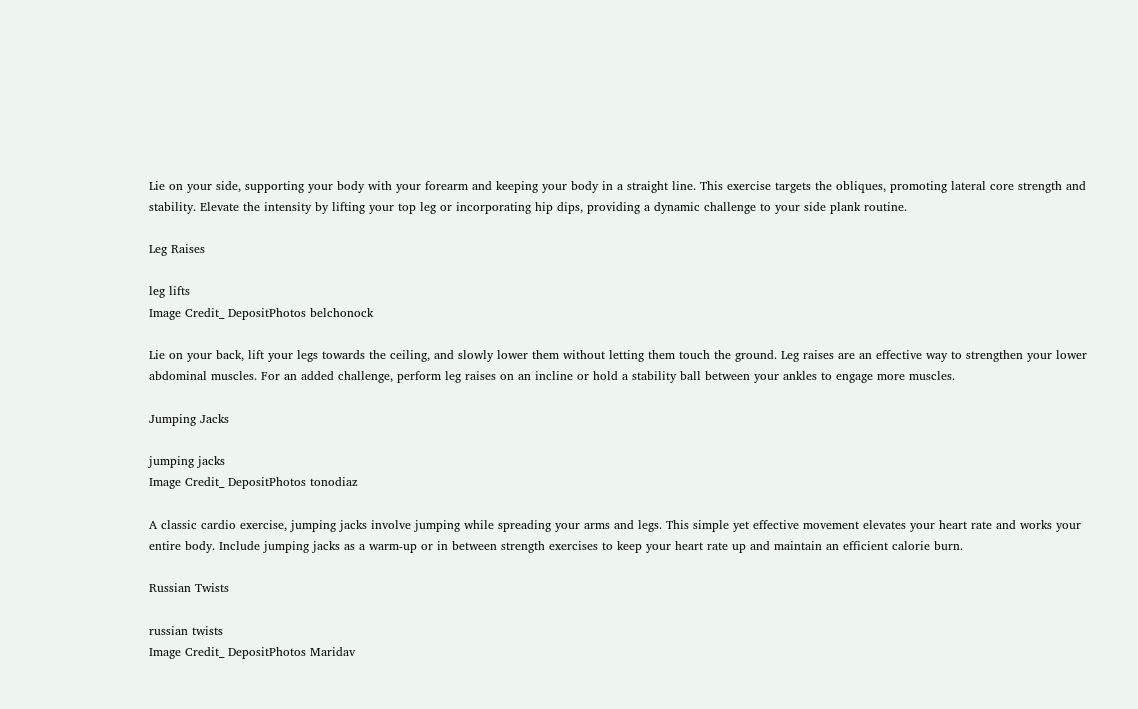Lie on your side, supporting your body with your forearm and keeping your body in a straight line. This exercise targets the obliques, promoting lateral core strength and stability. Elevate the intensity by lifting your top leg or incorporating hip dips, providing a dynamic challenge to your side plank routine.

Leg Raises

leg lifts
Image Credit_ DepositPhotos belchonock

Lie on your back, lift your legs towards the ceiling, and slowly lower them without letting them touch the ground. Leg raises are an effective way to strengthen your lower abdominal muscles. For an added challenge, perform leg raises on an incline or hold a stability ball between your ankles to engage more muscles.

Jumping Jacks

jumping jacks
Image Credit_ DepositPhotos tonodiaz

A classic cardio exercise, jumping jacks involve jumping while spreading your arms and legs. This simple yet effective movement elevates your heart rate and works your entire body. Include jumping jacks as a warm-up or in between strength exercises to keep your heart rate up and maintain an efficient calorie burn.

Russian Twists

russian twists
Image Credit_ DepositPhotos Maridav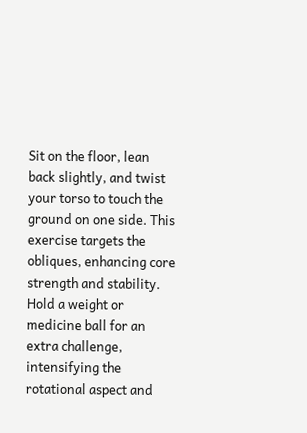Sit on the floor, lean back slightly, and twist your torso to touch the ground on one side. This exercise targets the obliques, enhancing core strength and stability. Hold a weight or medicine ball for an extra challenge, intensifying the rotational aspect and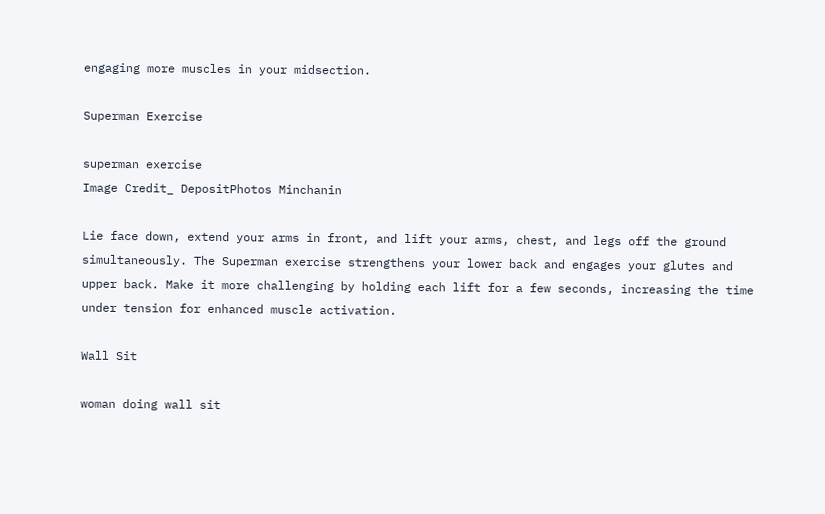engaging more muscles in your midsection.

Superman Exercise

superman exercise
Image Credit_ DepositPhotos Minchanin

Lie face down, extend your arms in front, and lift your arms, chest, and legs off the ground simultaneously. The Superman exercise strengthens your lower back and engages your glutes and upper back. Make it more challenging by holding each lift for a few seconds, increasing the time under tension for enhanced muscle activation.

Wall Sit

woman doing wall sit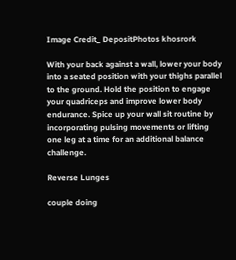Image Credit_ DepositPhotos khosrork

With your back against a wall, lower your body into a seated position with your thighs parallel to the ground. Hold the position to engage your quadriceps and improve lower body endurance. Spice up your wall sit routine by incorporating pulsing movements or lifting one leg at a time for an additional balance challenge.

Reverse Lunges

couple doing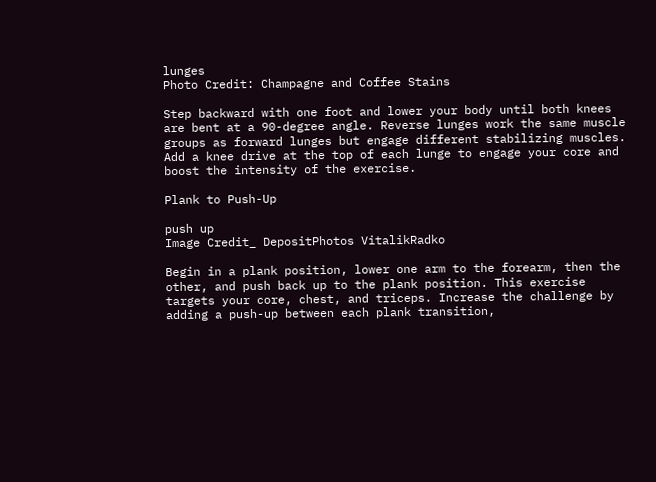lunges
Photo Credit: Champagne and Coffee Stains

Step backward with one foot and lower your body until both knees are bent at a 90-degree angle. Reverse lunges work the same muscle groups as forward lunges but engage different stabilizing muscles. Add a knee drive at the top of each lunge to engage your core and boost the intensity of the exercise.

Plank to Push-Up

push up
Image Credit_ DepositPhotos VitalikRadko

Begin in a plank position, lower one arm to the forearm, then the other, and push back up to the plank position. This exercise targets your core, chest, and triceps. Increase the challenge by adding a push-up between each plank transition,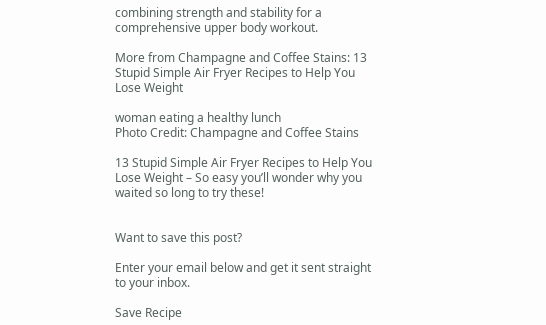combining strength and stability for a comprehensive upper body workout.

More from Champagne and Coffee Stains: 13 Stupid Simple Air Fryer Recipes to Help You Lose Weight

woman eating a healthy lunch
Photo Credit: Champagne and Coffee Stains

13 Stupid Simple Air Fryer Recipes to Help You Lose Weight – So easy you’ll wonder why you waited so long to try these!


Want to save this post?

Enter your email below and get it sent straight to your inbox.

Save Recipe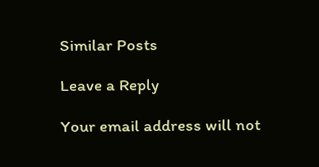Similar Posts

Leave a Reply

Your email address will not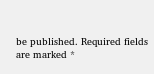be published. Required fields are marked *